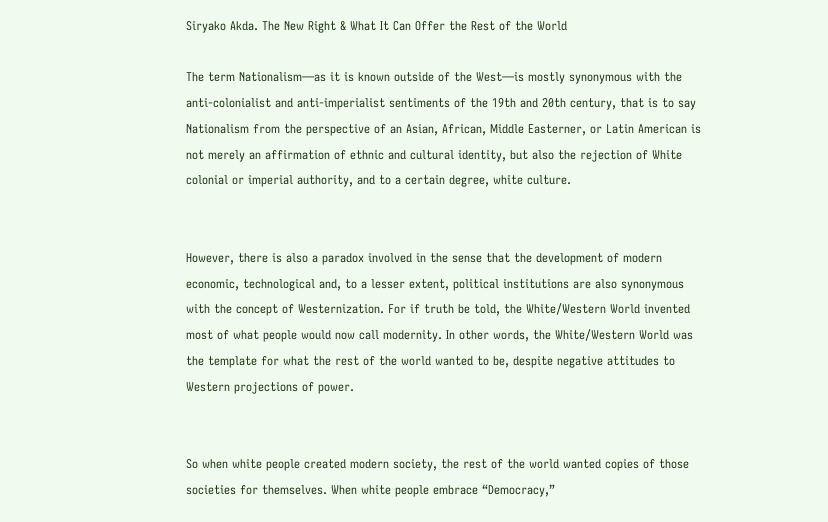Siryako Akda. The New Right & What It Can Offer the Rest of the World

The term Nationalism—as it is known outside of the West—is mostly synonymous with the anti-colonialist and anti-imperialist sentiments of the 19th and 20th century, that is to say Nationalism from the perspective of an Asian, African, Middle Easterner, or Latin American is not merely an affirmation of ethnic and cultural identity, but also the rejection of White colonial or imperial authority, and to a certain degree, white culture.


However, there is also a paradox involved in the sense that the development of modern economic, technological and, to a lesser extent, political institutions are also synonymous with the concept of Westernization. For if truth be told, the White/Western World invented most of what people would now call modernity. In other words, the White/Western World was the template for what the rest of the world wanted to be, despite negative attitudes to Western projections of power.


So when white people created modern society, the rest of the world wanted copies of those societies for themselves. When white people embrace “Democracy,”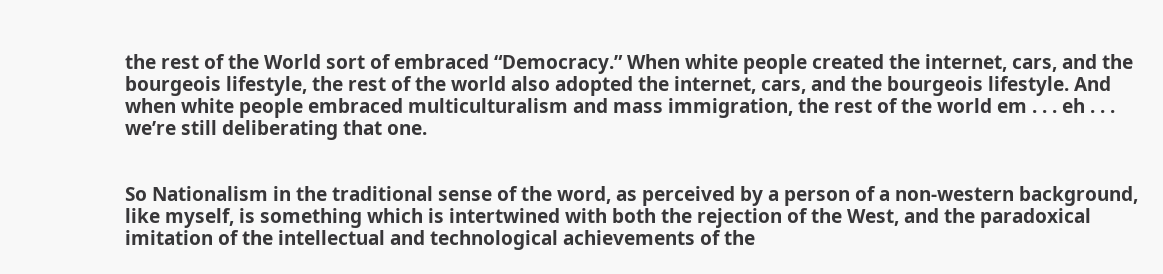the rest of the World sort of embraced “Democracy.” When white people created the internet, cars, and the bourgeois lifestyle, the rest of the world also adopted the internet, cars, and the bourgeois lifestyle. And when white people embraced multiculturalism and mass immigration, the rest of the world em . . . eh . . . we’re still deliberating that one.


So Nationalism in the traditional sense of the word, as perceived by a person of a non-western background, like myself, is something which is intertwined with both the rejection of the West, and the paradoxical imitation of the intellectual and technological achievements of the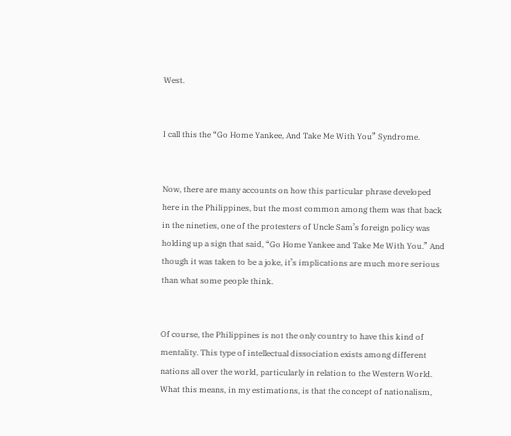West.


I call this the “Go Home Yankee, And Take Me With You” Syndrome.


Now, there are many accounts on how this particular phrase developed here in the Philippines, but the most common among them was that back in the nineties, one of the protesters of Uncle Sam’s foreign policy was holding up a sign that said, “Go Home Yankee and Take Me With You.” And though it was taken to be a joke, it’s implications are much more serious than what some people think.


Of course, the Philippines is not the only country to have this kind of mentality. This type of intellectual dissociation exists among different nations all over the world, particularly in relation to the Western World. What this means, in my estimations, is that the concept of nationalism,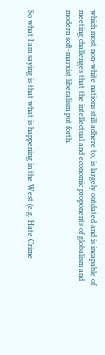which most non-white nations still adhere to, is largely outdated and is incapable of meeting challenges that the intellectual and economic proponents of globalism and modern soft-marxist liberalism put forth.


So what I am saying is that what is happening in the West (e.g. Hate Crime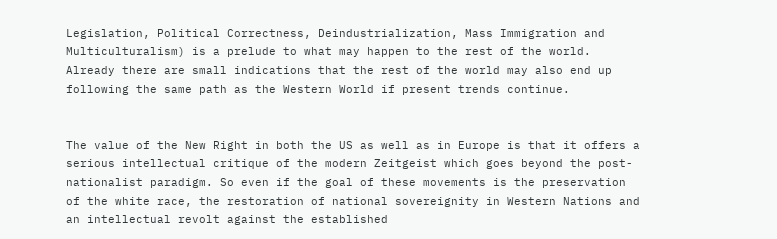Legislation, Political Correctness, Deindustrialization, Mass Immigration and Multiculturalism) is a prelude to what may happen to the rest of the world. Already there are small indications that the rest of the world may also end up following the same path as the Western World if present trends continue.


The value of the New Right in both the US as well as in Europe is that it offers a serious intellectual critique of the modern Zeitgeist which goes beyond the post-nationalist paradigm. So even if the goal of these movements is the preservation of the white race, the restoration of national sovereignity in Western Nations and an intellectual revolt against the established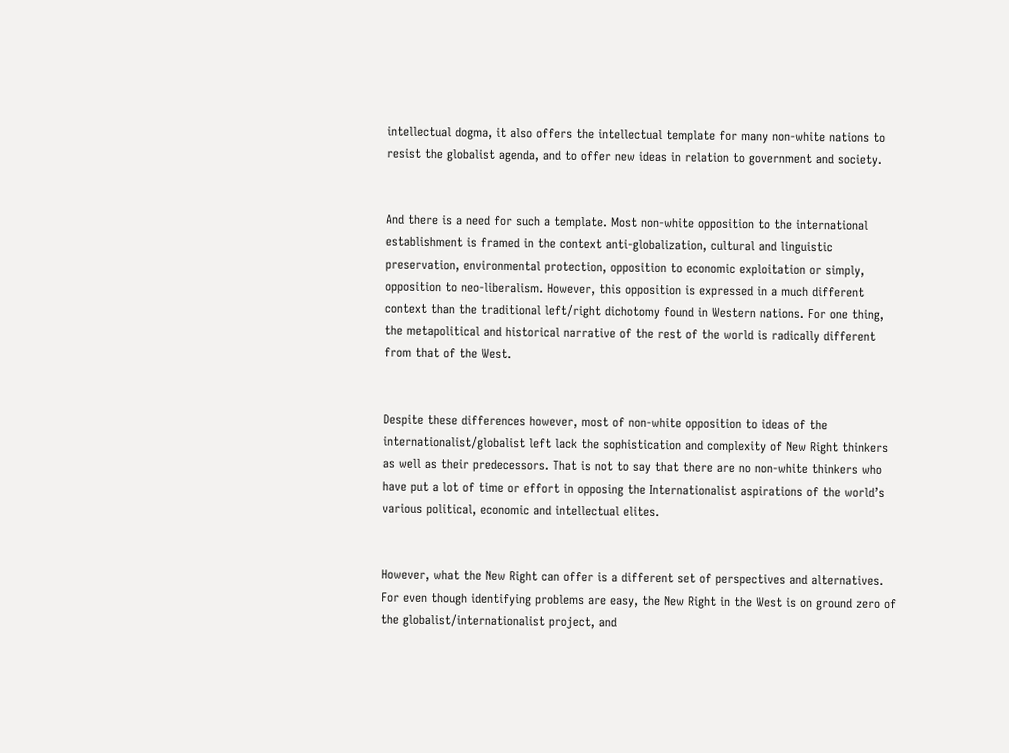intellectual dogma, it also offers the intellectual template for many non-white nations to resist the globalist agenda, and to offer new ideas in relation to government and society.


And there is a need for such a template. Most non-white opposition to the international establishment is framed in the context anti-globalization, cultural and linguistic preservation, environmental protection, opposition to economic exploitation or simply, opposition to neo-liberalism. However, this opposition is expressed in a much different context than the traditional left/right dichotomy found in Western nations. For one thing, the metapolitical and historical narrative of the rest of the world is radically different from that of the West.


Despite these differences however, most of non-white opposition to ideas of the internationalist/globalist left lack the sophistication and complexity of New Right thinkers as well as their predecessors. That is not to say that there are no non-white thinkers who have put a lot of time or effort in opposing the Internationalist aspirations of the world’s various political, economic and intellectual elites.


However, what the New Right can offer is a different set of perspectives and alternatives. For even though identifying problems are easy, the New Right in the West is on ground zero of the globalist/internationalist project, and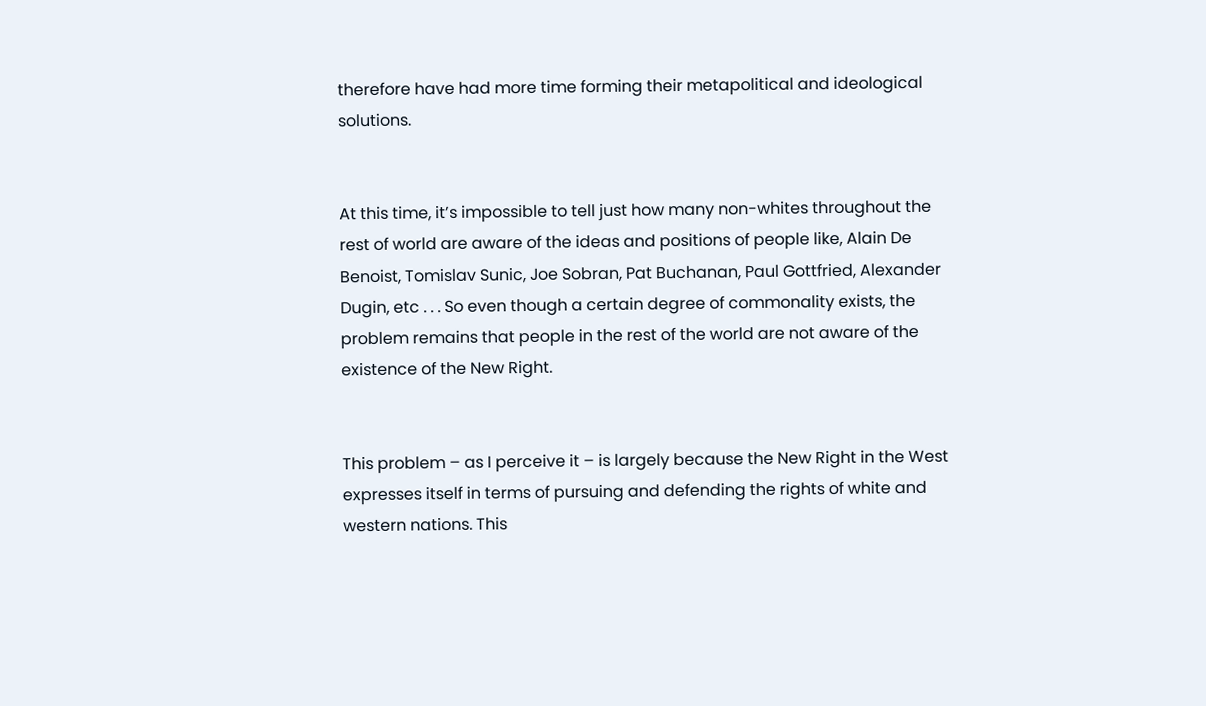therefore have had more time forming their metapolitical and ideological solutions.


At this time, it’s impossible to tell just how many non-whites throughout the rest of world are aware of the ideas and positions of people like, Alain De Benoist, Tomislav Sunic, Joe Sobran, Pat Buchanan, Paul Gottfried, Alexander Dugin, etc . . . So even though a certain degree of commonality exists, the problem remains that people in the rest of the world are not aware of the existence of the New Right.


This problem – as I perceive it – is largely because the New Right in the West expresses itself in terms of pursuing and defending the rights of white and western nations. This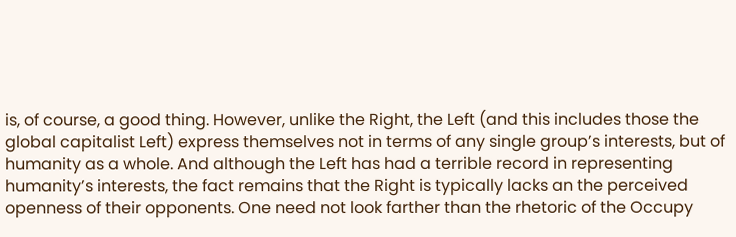is, of course, a good thing. However, unlike the Right, the Left (and this includes those the global capitalist Left) express themselves not in terms of any single group’s interests, but of humanity as a whole. And although the Left has had a terrible record in representing humanity’s interests, the fact remains that the Right is typically lacks an the perceived openness of their opponents. One need not look farther than the rhetoric of the Occupy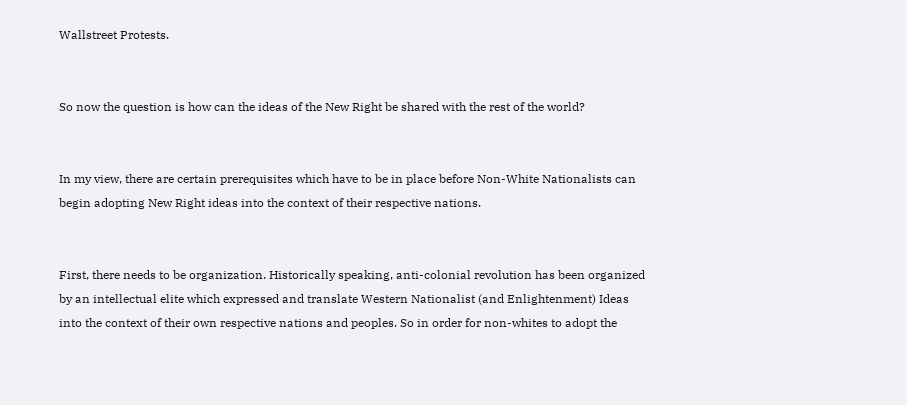Wallstreet Protests.


So now the question is how can the ideas of the New Right be shared with the rest of the world?


In my view, there are certain prerequisites which have to be in place before Non-White Nationalists can begin adopting New Right ideas into the context of their respective nations.


First, there needs to be organization. Historically speaking, anti-colonial revolution has been organized by an intellectual elite which expressed and translate Western Nationalist (and Enlightenment) Ideas into the context of their own respective nations and peoples. So in order for non-whites to adopt the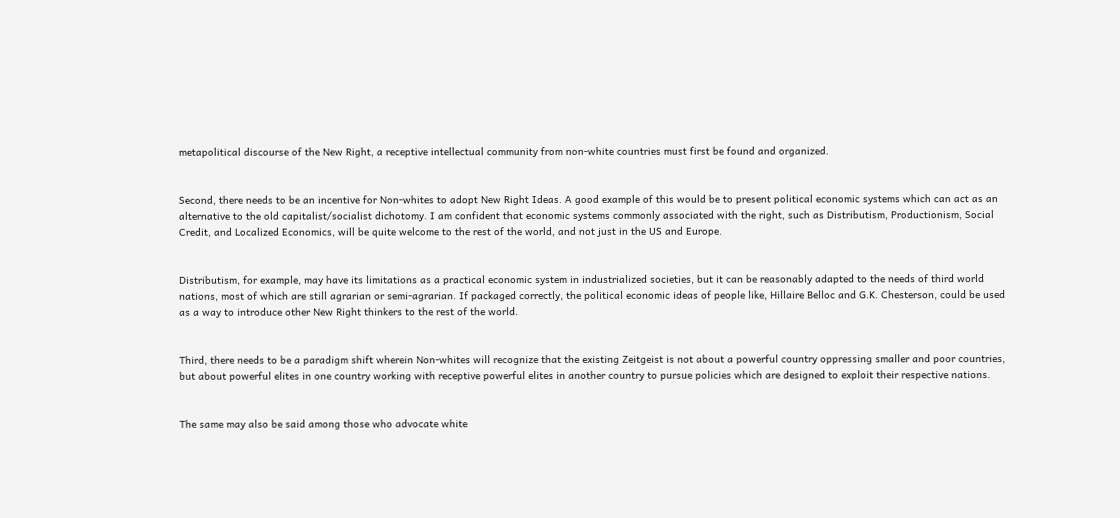metapolitical discourse of the New Right, a receptive intellectual community from non-white countries must first be found and organized.


Second, there needs to be an incentive for Non-whites to adopt New Right Ideas. A good example of this would be to present political economic systems which can act as an alternative to the old capitalist/socialist dichotomy. I am confident that economic systems commonly associated with the right, such as Distributism, Productionism, Social Credit, and Localized Economics, will be quite welcome to the rest of the world, and not just in the US and Europe.


Distributism, for example, may have its limitations as a practical economic system in industrialized societies, but it can be reasonably adapted to the needs of third world nations, most of which are still agrarian or semi-agrarian. If packaged correctly, the political economic ideas of people like, Hillaire Belloc and G.K. Chesterson, could be used as a way to introduce other New Right thinkers to the rest of the world.


Third, there needs to be a paradigm shift wherein Non-whites will recognize that the existing Zeitgeist is not about a powerful country oppressing smaller and poor countries, but about powerful elites in one country working with receptive powerful elites in another country to pursue policies which are designed to exploit their respective nations.


The same may also be said among those who advocate white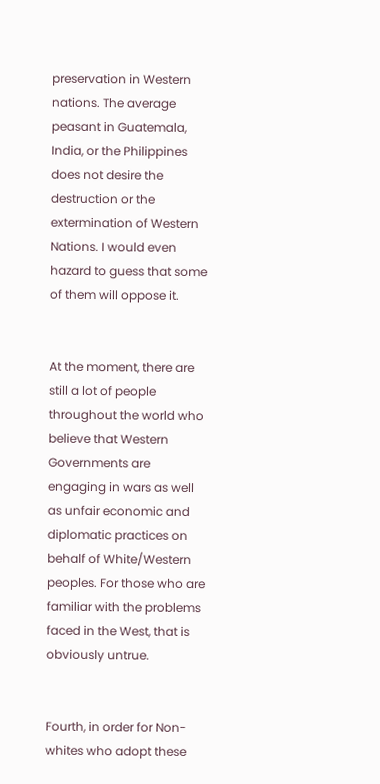preservation in Western nations. The average peasant in Guatemala, India, or the Philippines does not desire the destruction or the extermination of Western Nations. I would even hazard to guess that some of them will oppose it.


At the moment, there are still a lot of people throughout the world who believe that Western Governments are engaging in wars as well as unfair economic and diplomatic practices on behalf of White/Western peoples. For those who are familiar with the problems faced in the West, that is obviously untrue.


Fourth, in order for Non-whites who adopt these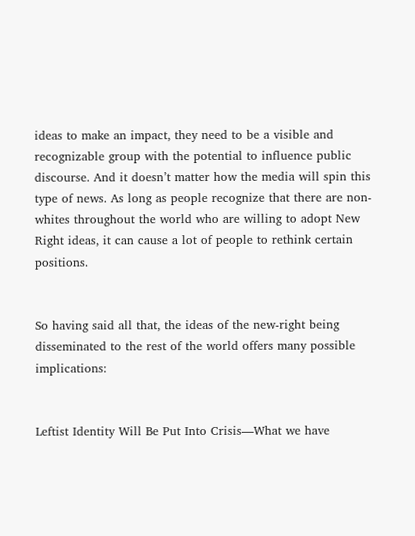ideas to make an impact, they need to be a visible and recognizable group with the potential to influence public discourse. And it doesn’t matter how the media will spin this type of news. As long as people recognize that there are non-whites throughout the world who are willing to adopt New Right ideas, it can cause a lot of people to rethink certain positions.


So having said all that, the ideas of the new-right being disseminated to the rest of the world offers many possible implications:


Leftist Identity Will Be Put Into Crisis—What we have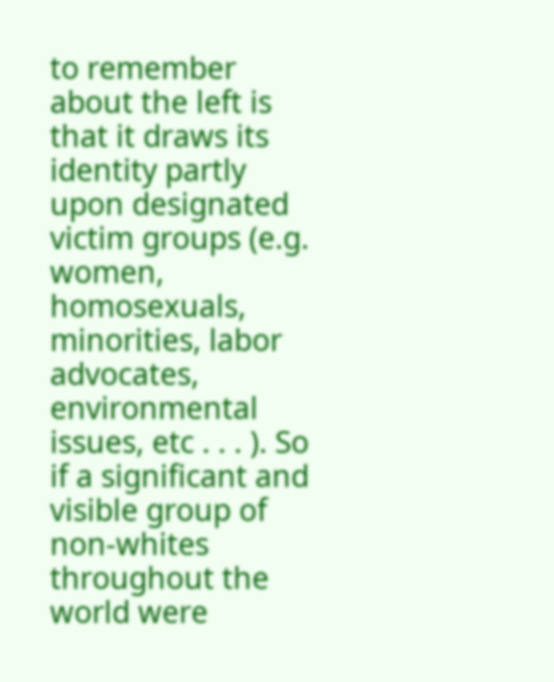to remember about the left is that it draws its identity partly upon designated victim groups (e.g. women, homosexuals, minorities, labor advocates, environmental issues, etc . . . ). So if a significant and visible group of non-whites throughout the world were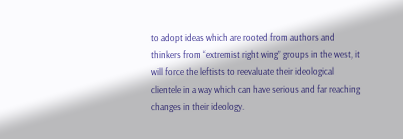to adopt ideas which are rooted from authors and thinkers from “extremist right wing” groups in the west, it will force the leftists to reevaluate their ideological clientele in a way which can have serious and far reaching changes in their ideology.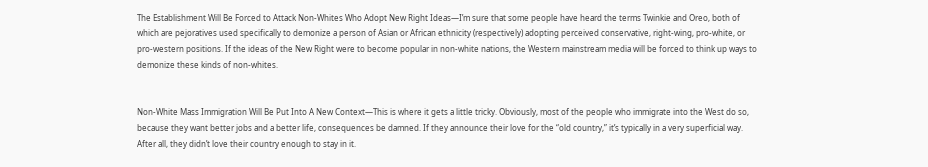The Establishment Will Be Forced to Attack Non-Whites Who Adopt New Right Ideas—I’m sure that some people have heard the terms Twinkie and Oreo, both of which are pejoratives used specifically to demonize a person of Asian or African ethnicity (respectively) adopting perceived conservative, right-wing, pro-white, or pro-western positions. If the ideas of the New Right were to become popular in non-white nations, the Western mainstream media will be forced to think up ways to demonize these kinds of non-whites.


Non-White Mass Immigration Will Be Put Into A New Context—This is where it gets a little tricky. Obviously, most of the people who immigrate into the West do so, because they want better jobs and a better life, consequences be damned. If they announce their love for the “old country,” it’s typically in a very superficial way. After all, they didn’t love their country enough to stay in it.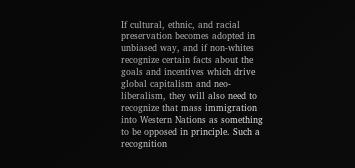If cultural, ethnic, and racial preservation becomes adopted in unbiased way, and if non-whites recognize certain facts about the goals and incentives which drive global capitalism and neo-liberalism, they will also need to recognize that mass immigration into Western Nations as something to be opposed in principle. Such a recognition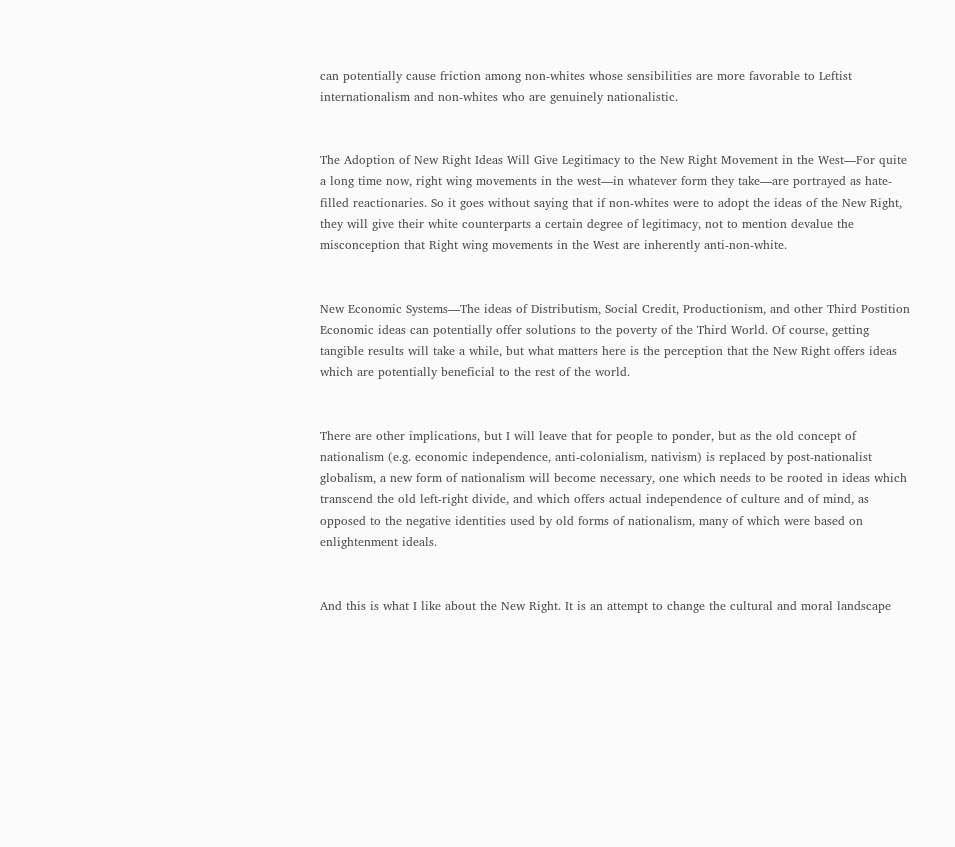can potentially cause friction among non-whites whose sensibilities are more favorable to Leftist internationalism and non-whites who are genuinely nationalistic.


The Adoption of New Right Ideas Will Give Legitimacy to the New Right Movement in the West—For quite a long time now, right wing movements in the west—in whatever form they take—are portrayed as hate-filled reactionaries. So it goes without saying that if non-whites were to adopt the ideas of the New Right, they will give their white counterparts a certain degree of legitimacy, not to mention devalue the misconception that Right wing movements in the West are inherently anti-non-white.


New Economic Systems—The ideas of Distributism, Social Credit, Productionism, and other Third Postition Economic ideas can potentially offer solutions to the poverty of the Third World. Of course, getting tangible results will take a while, but what matters here is the perception that the New Right offers ideas which are potentially beneficial to the rest of the world.


There are other implications, but I will leave that for people to ponder, but as the old concept of nationalism (e.g. economic independence, anti-colonialism, nativism) is replaced by post-nationalist globalism, a new form of nationalism will become necessary, one which needs to be rooted in ideas which transcend the old left-right divide, and which offers actual independence of culture and of mind, as opposed to the negative identities used by old forms of nationalism, many of which were based on enlightenment ideals.


And this is what I like about the New Right. It is an attempt to change the cultural and moral landscape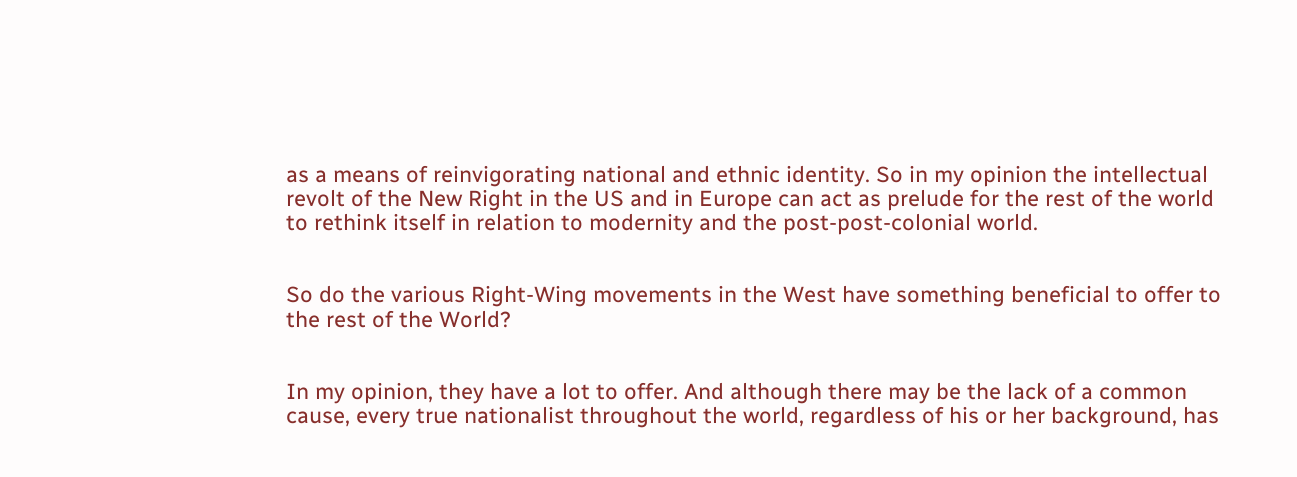as a means of reinvigorating national and ethnic identity. So in my opinion the intellectual revolt of the New Right in the US and in Europe can act as prelude for the rest of the world to rethink itself in relation to modernity and the post-post-colonial world.


So do the various Right-Wing movements in the West have something beneficial to offer to the rest of the World?


In my opinion, they have a lot to offer. And although there may be the lack of a common cause, every true nationalist throughout the world, regardless of his or her background, has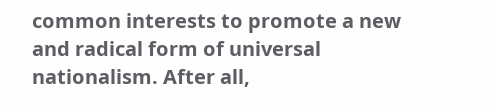common interests to promote a new and radical form of universal nationalism. After all,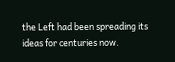the Left had been spreading its ideas for centuries now.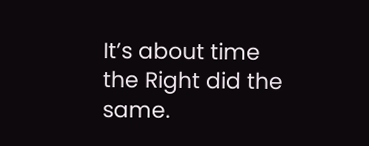It’s about time the Right did the same.